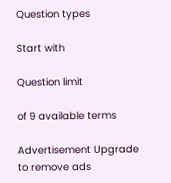Question types

Start with

Question limit

of 9 available terms

Advertisement Upgrade to remove ads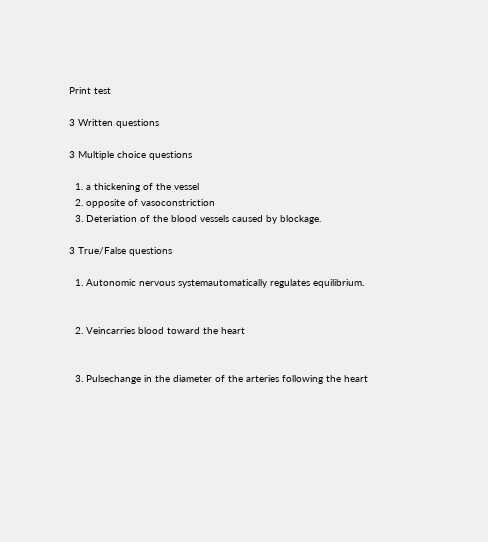Print test

3 Written questions

3 Multiple choice questions

  1. a thickening of the vessel
  2. opposite of vasoconstriction
  3. Deteriation of the blood vessels caused by blockage.

3 True/False questions

  1. Autonomic nervous systemautomatically regulates equilibrium.


  2. Veincarries blood toward the heart


  3. Pulsechange in the diameter of the arteries following the heart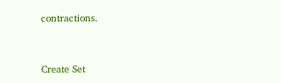contractions.


Create Set